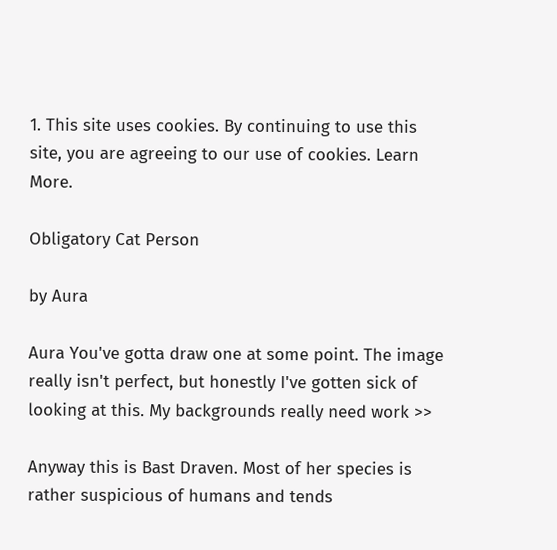1. This site uses cookies. By continuing to use this site, you are agreeing to our use of cookies. Learn More.

Obligatory Cat Person

by Aura

Aura You've gotta draw one at some point. The image really isn't perfect, but honestly I've gotten sick of looking at this. My backgrounds really need work >>

Anyway this is Bast Draven. Most of her species is rather suspicious of humans and tends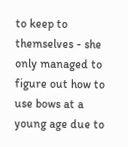to keep to themselves - she only managed to figure out how to use bows at a young age due to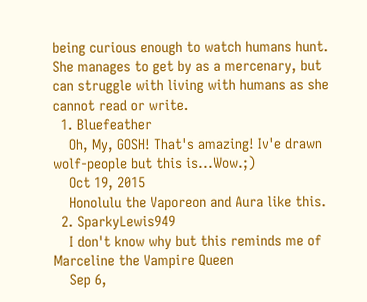being curious enough to watch humans hunt. She manages to get by as a mercenary, but can struggle with living with humans as she cannot read or write.
  1. Bluefeather
    Oh, My, GOSH! That's amazing! Iv'e drawn wolf-people but this is...Wow.;)
    Oct 19, 2015
    Honolulu the Vaporeon and Aura like this.
  2. SparkyLewis949
    I don't know why but this reminds me of Marceline the Vampire Queen
    Sep 6,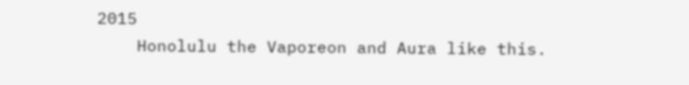2015
    Honolulu the Vaporeon and Aura like this.